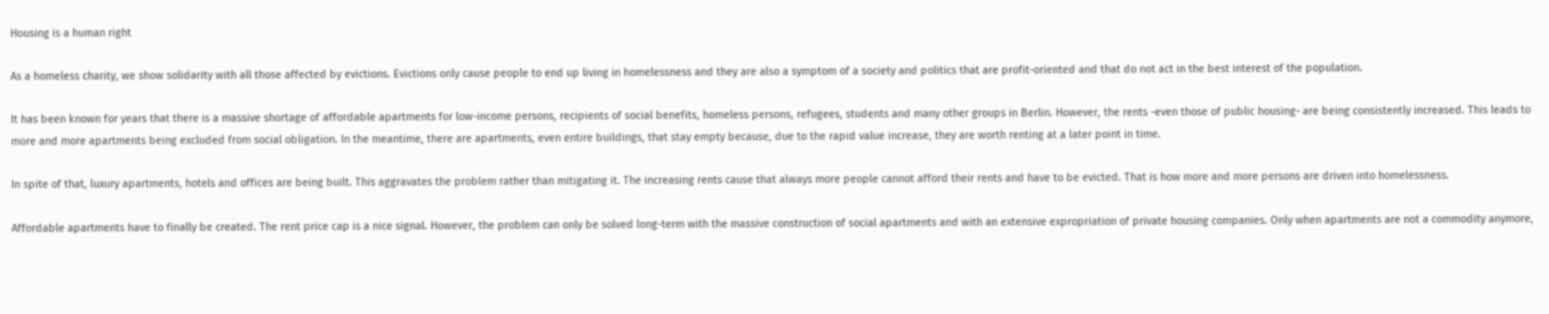Housing is a human right

As a homeless charity, we show solidarity with all those affected by evictions. Evictions only cause people to end up living in homelessness and they are also a symptom of a society and politics that are profit-oriented and that do not act in the best interest of the population.

It has been known for years that there is a massive shortage of affordable apartments for low-income persons, recipients of social benefits, homeless persons, refugees, students and many other groups in Berlin. However, the rents -even those of public housing- are being consistently increased. This leads to more and more apartments being excluded from social obligation. In the meantime, there are apartments, even entire buildings, that stay empty because, due to the rapid value increase, they are worth renting at a later point in time.

In spite of that, luxury apartments, hotels and offices are being built. This aggravates the problem rather than mitigating it. The increasing rents cause that always more people cannot afford their rents and have to be evicted. That is how more and more persons are driven into homelessness.

Affordable apartments have to finally be created. The rent price cap is a nice signal. However, the problem can only be solved long-term with the massive construction of social apartments and with an extensive expropriation of private housing companies. Only when apartments are not a commodity anymore,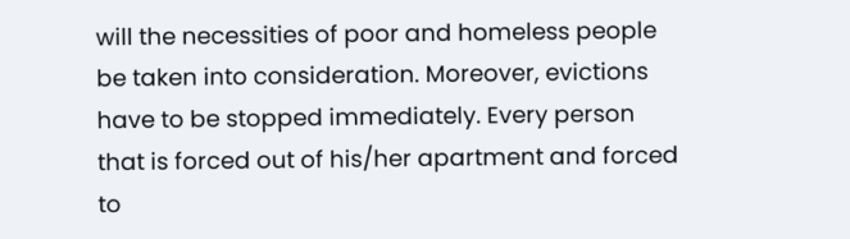will the necessities of poor and homeless people be taken into consideration. Moreover, evictions have to be stopped immediately. Every person that is forced out of his/her apartment and forced to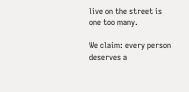live on the street is one too many.

We claim: every person deserves a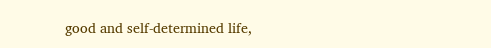good and self-determined life,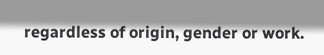regardless of origin, gender or work.